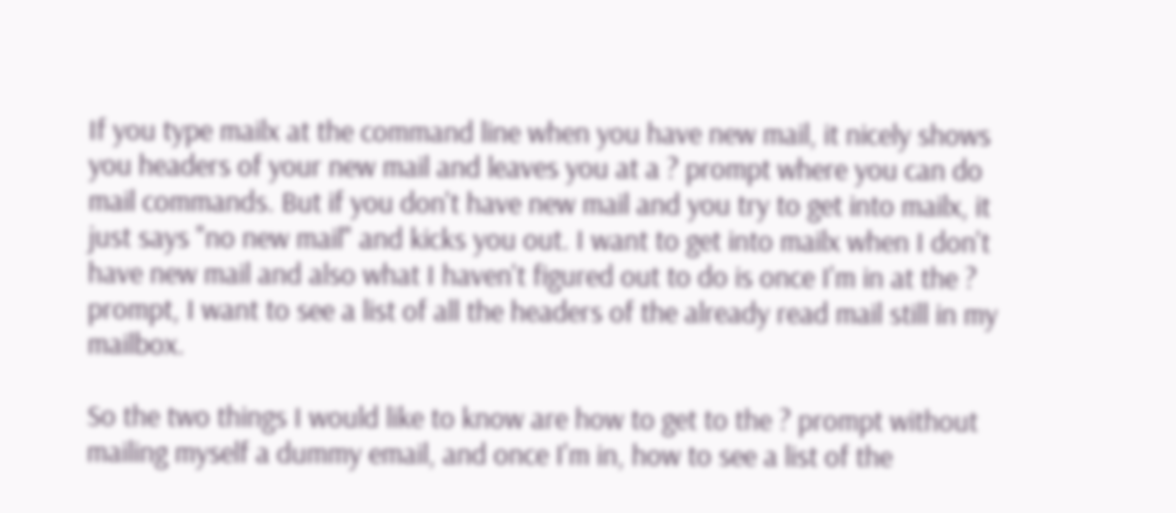If you type mailx at the command line when you have new mail, it nicely shows you headers of your new mail and leaves you at a ? prompt where you can do mail commands. But if you don't have new mail and you try to get into mailx, it just says "no new mail" and kicks you out. I want to get into mailx when I don't have new mail and also what I haven't figured out to do is once I'm in at the ? prompt, I want to see a list of all the headers of the already read mail still in my mailbox.

So the two things I would like to know are how to get to the ? prompt without mailing myself a dummy email, and once I'm in, how to see a list of the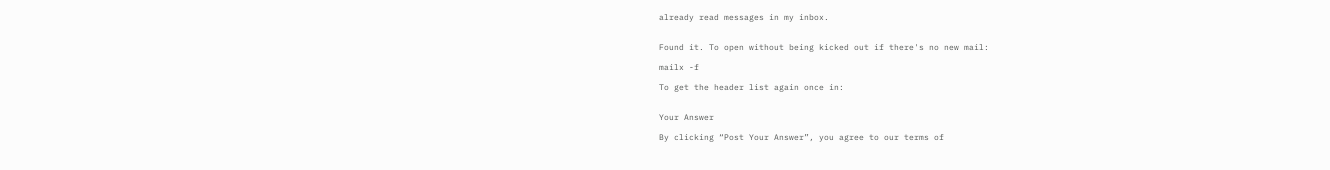already read messages in my inbox.


Found it. To open without being kicked out if there's no new mail:

mailx -f

To get the header list again once in:


Your Answer

By clicking “Post Your Answer”, you agree to our terms of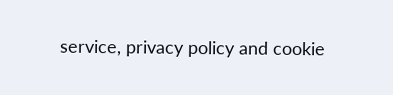service, privacy policy and cookie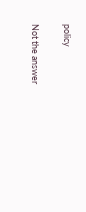policy

Not the answer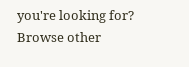you're looking for? Browse other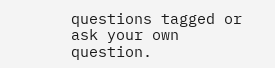questions tagged or ask your own question.